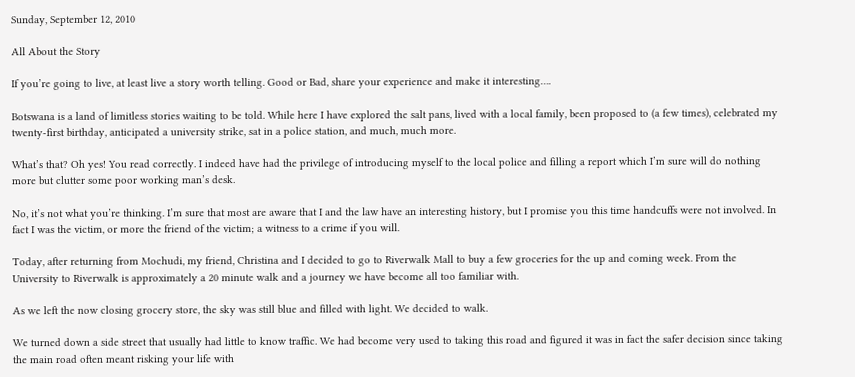Sunday, September 12, 2010

All About the Story

If you’re going to live, at least live a story worth telling. Good or Bad, share your experience and make it interesting….

Botswana is a land of limitless stories waiting to be told. While here I have explored the salt pans, lived with a local family, been proposed to (a few times), celebrated my twenty-first birthday, anticipated a university strike, sat in a police station, and much, much more.

What’s that? Oh yes! You read correctly. I indeed have had the privilege of introducing myself to the local police and filling a report which I’m sure will do nothing more but clutter some poor working man’s desk.

No, it’s not what you’re thinking. I’m sure that most are aware that I and the law have an interesting history, but I promise you this time handcuffs were not involved. In fact I was the victim, or more the friend of the victim; a witness to a crime if you will.

Today, after returning from Mochudi, my friend, Christina and I decided to go to Riverwalk Mall to buy a few groceries for the up and coming week. From the University to Riverwalk is approximately a 20 minute walk and a journey we have become all too familiar with.

As we left the now closing grocery store, the sky was still blue and filled with light. We decided to walk.

We turned down a side street that usually had little to know traffic. We had become very used to taking this road and figured it was in fact the safer decision since taking the main road often meant risking your life with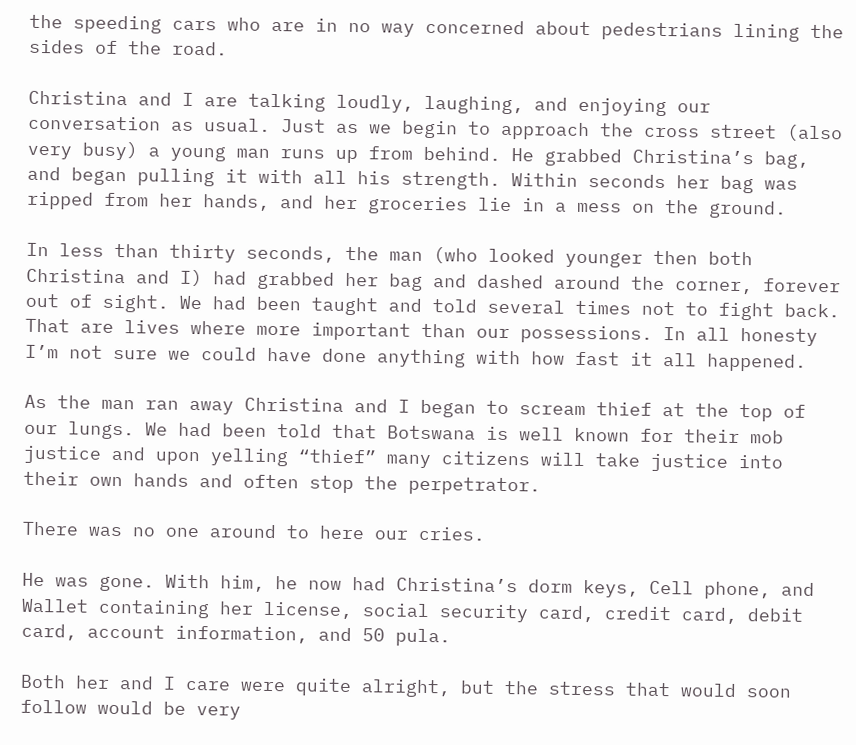the speeding cars who are in no way concerned about pedestrians lining the sides of the road.

Christina and I are talking loudly, laughing, and enjoying our conversation as usual. Just as we begin to approach the cross street (also very busy) a young man runs up from behind. He grabbed Christina’s bag, and began pulling it with all his strength. Within seconds her bag was ripped from her hands, and her groceries lie in a mess on the ground.

In less than thirty seconds, the man (who looked younger then both Christina and I) had grabbed her bag and dashed around the corner, forever out of sight. We had been taught and told several times not to fight back. That are lives where more important than our possessions. In all honesty I’m not sure we could have done anything with how fast it all happened.

As the man ran away Christina and I began to scream thief at the top of our lungs. We had been told that Botswana is well known for their mob justice and upon yelling “thief” many citizens will take justice into their own hands and often stop the perpetrator.

There was no one around to here our cries.

He was gone. With him, he now had Christina’s dorm keys, Cell phone, and Wallet containing her license, social security card, credit card, debit card, account information, and 50 pula.

Both her and I care were quite alright, but the stress that would soon follow would be very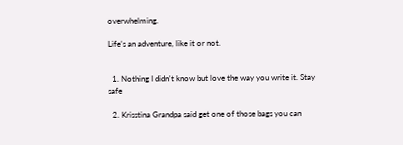overwhelming.

Life’s an adventure, like it or not.


  1. Nothing I didn't know but love the way you write it. Stay safe

  2. Krisstina Grandpa said get one of those bags you can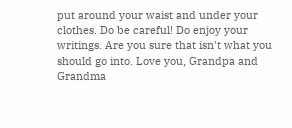put around your waist and under your clothes. Do be careful! Do enjoy your writings. Are you sure that isn't what you should go into. Love you, Grandpa and Grandma